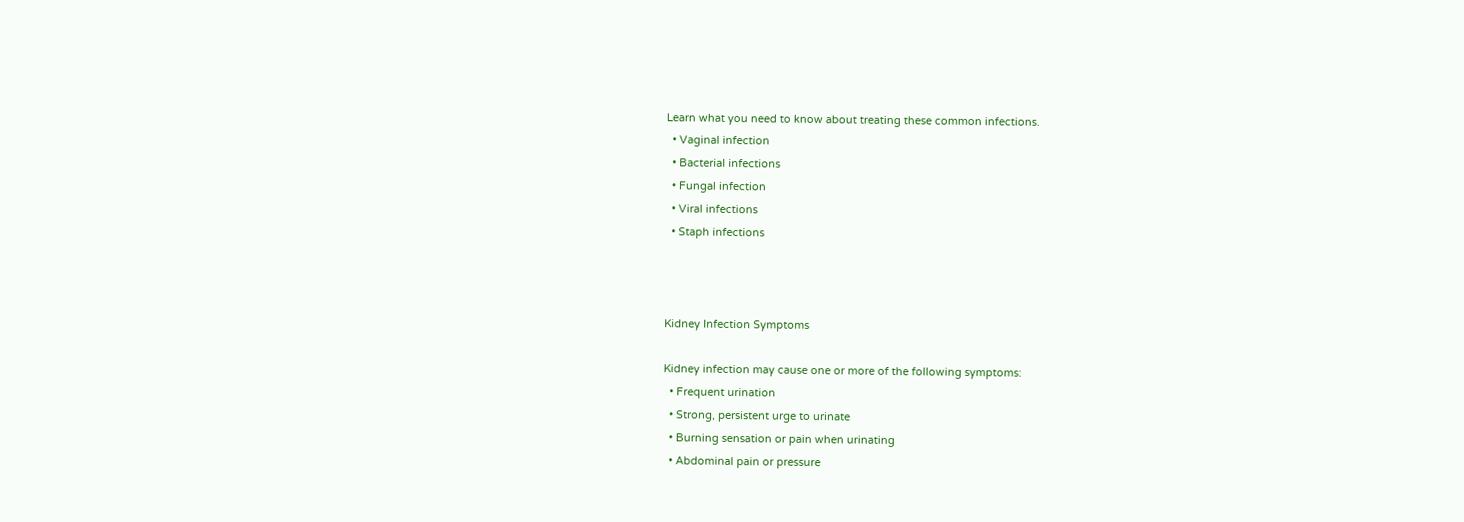Learn what you need to know about treating these common infections.
  • Vaginal infection
  • Bacterial infections
  • Fungal infection
  • Viral infections
  • Staph infections



Kidney Infection Symptoms

Kidney infection may cause one or more of the following symptoms:
  • Frequent urination
  • Strong, persistent urge to urinate
  • Burning sensation or pain when urinating
  • Abdominal pain or pressure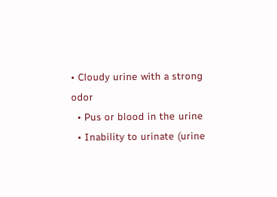• Cloudy urine with a strong odor
  • Pus or blood in the urine
  • Inability to urinate (urine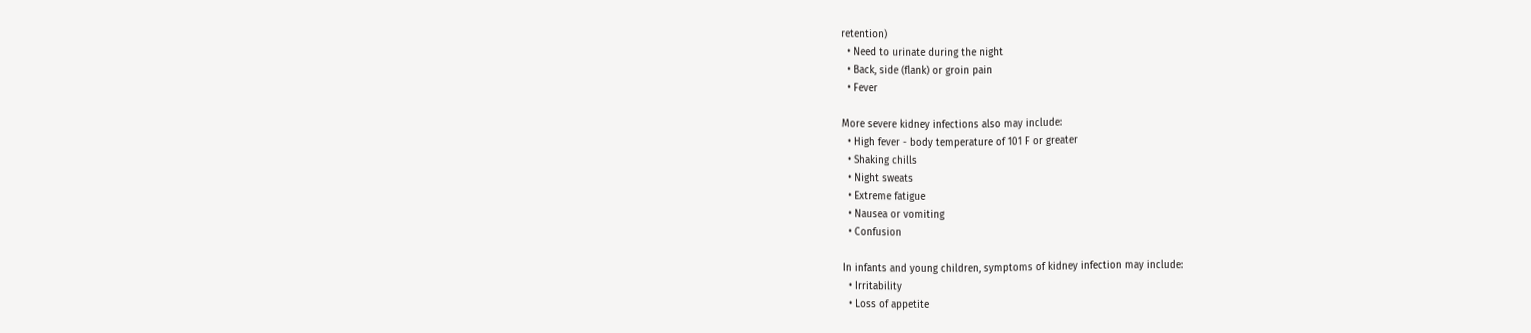retention)
  • Need to urinate during the night
  • Back, side (flank) or groin pain
  • Fever

More severe kidney infections also may include:
  • High fever - body temperature of 101 F or greater
  • Shaking chills
  • Night sweats
  • Extreme fatigue
  • Nausea or vomiting
  • Confusion

In infants and young children, symptoms of kidney infection may include:
  • Irritability
  • Loss of appetite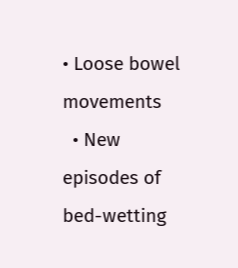• Loose bowel movements
  • New episodes of bed-wetting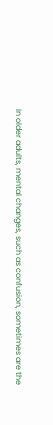In older adults, mental changes, such as confusion, sometimes are the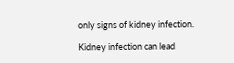only signs of kidney infection.

Kidney infection can lead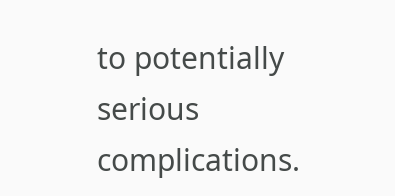to potentially serious complications.